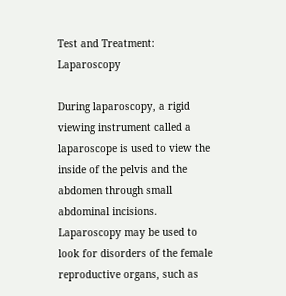Test and Treatment: Laparoscopy

During laparoscopy, a rigid viewing instrument called a laparoscope is used to view the inside of the pelvis and the abdomen through small abdominal incisions. Laparoscopy may be used to look for disorders of the female reproductive organs, such as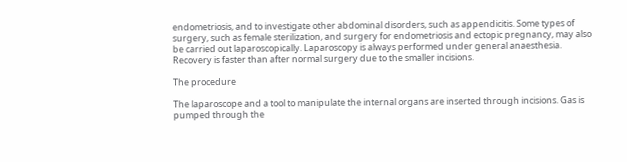endometriosis, and to investigate other abdominal disorders, such as appendicitis. Some types of surgery, such as female sterilization, and surgery for endometriosis and ectopic pregnancy, may also be carried out laparoscopically. Laparoscopy is always performed under general anaesthesia. Recovery is faster than after normal surgery due to the smaller incisions.

The procedure

The laparoscope and a tool to manipulate the internal organs are inserted through incisions. Gas is pumped through the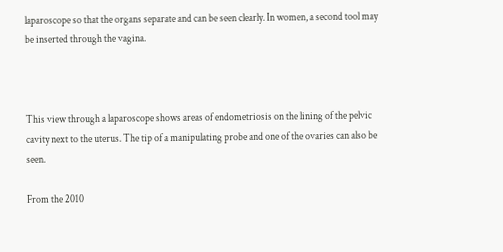laparoscope so that the organs separate and can be seen clearly. In women, a second tool may be inserted through the vagina.



This view through a laparoscope shows areas of endometriosis on the lining of the pelvic cavity next to the uterus. The tip of a manipulating probe and one of the ovaries can also be seen.

From the 2010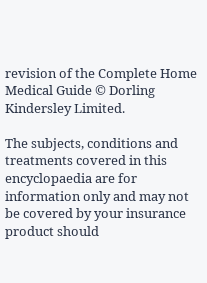revision of the Complete Home Medical Guide © Dorling Kindersley Limited.

The subjects, conditions and treatments covered in this encyclopaedia are for information only and may not be covered by your insurance product should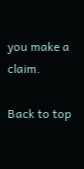you make a claim.

Back to top